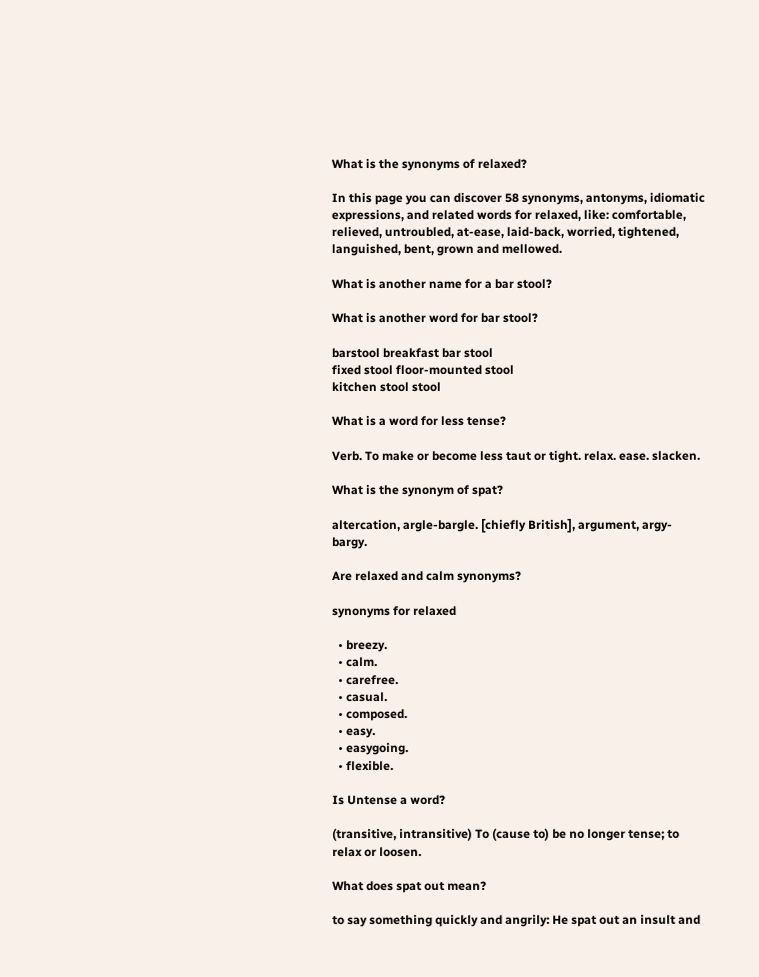What is the synonyms of relaxed?

In this page you can discover 58 synonyms, antonyms, idiomatic expressions, and related words for relaxed, like: comfortable, relieved, untroubled, at-ease, laid-back, worried, tightened, languished, bent, grown and mellowed.

What is another name for a bar stool?

What is another word for bar stool?

barstool breakfast bar stool
fixed stool floor-mounted stool
kitchen stool stool

What is a word for less tense?

Verb. To make or become less taut or tight. relax. ease. slacken.

What is the synonym of spat?

altercation, argle-bargle. [chiefly British], argument, argy-bargy.

Are relaxed and calm synonyms?

synonyms for relaxed

  • breezy.
  • calm.
  • carefree.
  • casual.
  • composed.
  • easy.
  • easygoing.
  • flexible.

Is Untense a word?

(transitive, intransitive) To (cause to) be no longer tense; to relax or loosen.

What does spat out mean?

to say something quickly and angrily: He spat out an insult and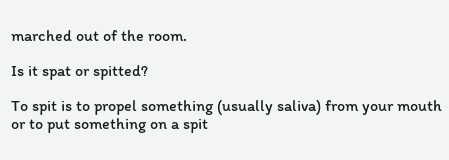marched out of the room.

Is it spat or spitted?

To spit is to propel something (usually saliva) from your mouth or to put something on a spit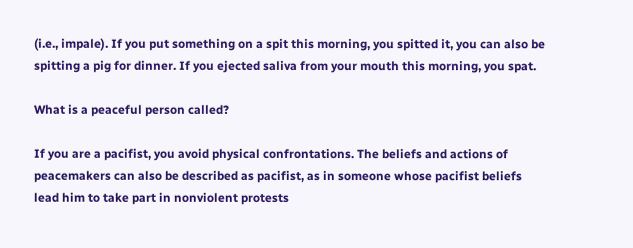(i.e., impale). If you put something on a spit this morning, you spitted it, you can also be spitting a pig for dinner. If you ejected saliva from your mouth this morning, you spat.

What is a peaceful person called?

If you are a pacifist, you avoid physical confrontations. The beliefs and actions of peacemakers can also be described as pacifist, as in someone whose pacifist beliefs lead him to take part in nonviolent protests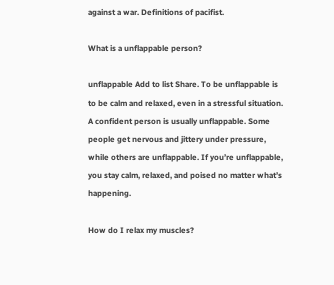against a war. Definitions of pacifist.

What is a unflappable person?

unflappable Add to list Share. To be unflappable is to be calm and relaxed, even in a stressful situation. A confident person is usually unflappable. Some people get nervous and jittery under pressure, while others are unflappable. If you’re unflappable, you stay calm, relaxed, and poised no matter what’s happening.

How do I relax my muscles?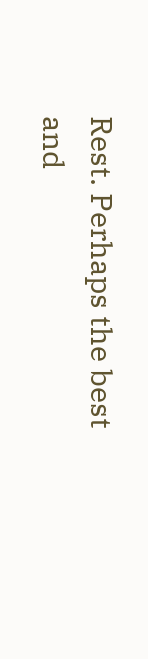Rest. Perhaps the best and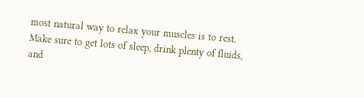most natural way to relax your muscles is to rest. Make sure to get lots of sleep, drink plenty of fluids, and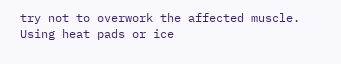try not to overwork the affected muscle. Using heat pads or ice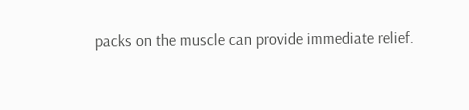packs on the muscle can provide immediate relief.